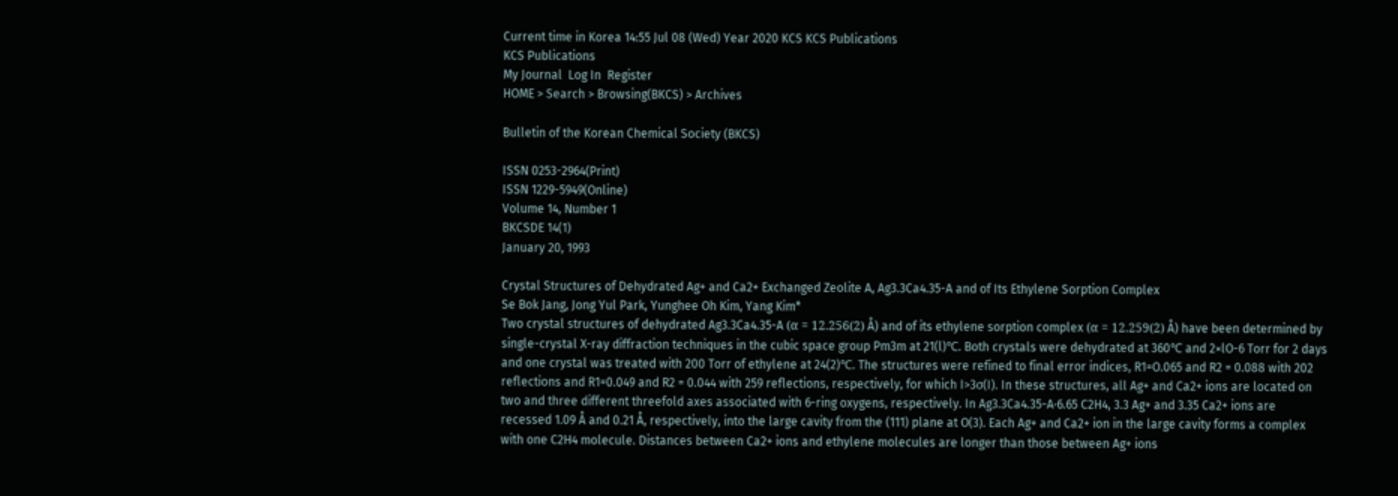Current time in Korea 14:55 Jul 08 (Wed) Year 2020 KCS KCS Publications
KCS Publications
My Journal  Log In  Register
HOME > Search > Browsing(BKCS) > Archives

Bulletin of the Korean Chemical Society (BKCS)

ISSN 0253-2964(Print)
ISSN 1229-5949(Online)
Volume 14, Number 1
BKCSDE 14(1)
January 20, 1993

Crystal Structures of Dehydrated Ag+ and Ca2+ Exchanged Zeolite A, Ag3.3Ca4.35-A and of Its Ethylene Sorption Complex
Se Bok Jang, Jong Yul Park, Yunghee Oh Kim, Yang Kim*
Two crystal structures of dehydrated Ag3.3Ca4.35-A (α = 12.256(2) Å) and of its ethylene sorption complex (α = 12.259(2) Å) have been determined by single-crystal X-ray diffraction techniques in the cubic space group Pm3m at 21(l)℃. Both crystals were dehydrated at 360℃ and 2×lO-6 Torr for 2 days and one crystal was treated with 200 Torr of ethylene at 24(2)℃. The structures were refined to final error indices, R1=O.065 and R2 = 0.088 with 202 reflections and R1=0.049 and R2 = 0.044 with 259 reflections, respectively, for which I>3σ(I). In these structures, all Ag+ and Ca2+ ions are located on two and three different threefold axes associated with 6-ring oxygens, respectively. In Ag3.3Ca4.35-A·6.65 C2H4, 3.3 Ag+ and 3.35 Ca2+ ions are recessed 1.09 Å and 0.21 Å, respectively, into the large cavity from the (111) plane at O(3). Each Ag+ and Ca2+ ion in the large cavity forms a complex with one C2H4 molecule. Distances between Ca2+ ions and ethylene molecules are longer than those between Ag+ ions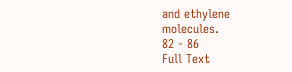and ethylene molecules.
82 - 86
Full Text